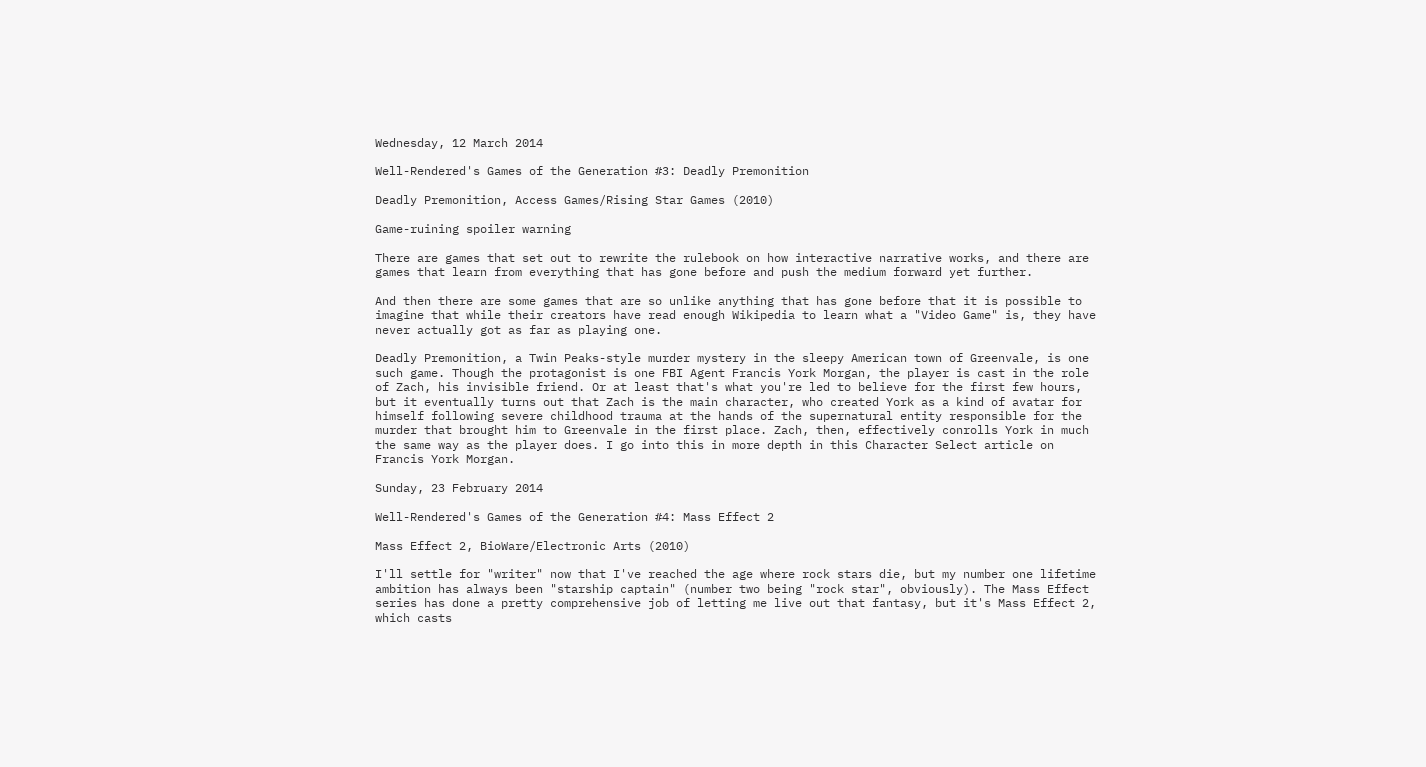Wednesday, 12 March 2014

Well-Rendered's Games of the Generation #3: Deadly Premonition

Deadly Premonition, Access Games/Rising Star Games (2010)

Game-ruining spoiler warning

There are games that set out to rewrite the rulebook on how interactive narrative works, and there are games that learn from everything that has gone before and push the medium forward yet further.

And then there are some games that are so unlike anything that has gone before that it is possible to imagine that while their creators have read enough Wikipedia to learn what a "Video Game" is, they have never actually got as far as playing one.

Deadly Premonition, a Twin Peaks-style murder mystery in the sleepy American town of Greenvale, is one such game. Though the protagonist is one FBI Agent Francis York Morgan, the player is cast in the role of Zach, his invisible friend. Or at least that's what you're led to believe for the first few hours, but it eventually turns out that Zach is the main character, who created York as a kind of avatar for himself following severe childhood trauma at the hands of the supernatural entity responsible for the murder that brought him to Greenvale in the first place. Zach, then, effectively conrolls York in much the same way as the player does. I go into this in more depth in this Character Select article on Francis York Morgan.

Sunday, 23 February 2014

Well-Rendered's Games of the Generation #4: Mass Effect 2

Mass Effect 2, BioWare/Electronic Arts (2010)

I'll settle for "writer" now that I've reached the age where rock stars die, but my number one lifetime ambition has always been "starship captain" (number two being "rock star", obviously). The Mass Effect series has done a pretty comprehensive job of letting me live out that fantasy, but it's Mass Effect 2, which casts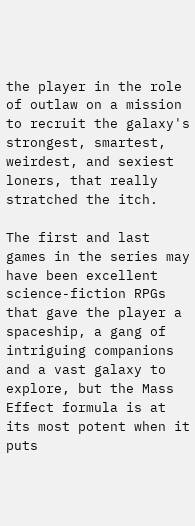the player in the role of outlaw on a mission to recruit the galaxy's strongest, smartest, weirdest, and sexiest loners, that really stratched the itch.

The first and last games in the series may have been excellent science-fiction RPGs that gave the player a spaceship, a gang of intriguing companions and a vast galaxy to explore, but the Mass Effect formula is at its most potent when it puts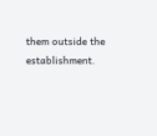them outside the establishment.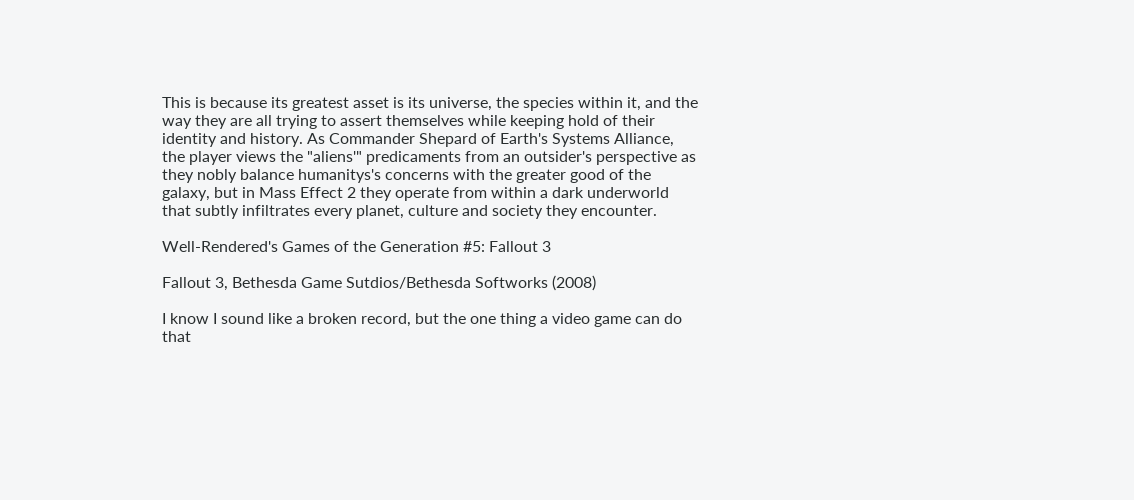This is because its greatest asset is its universe, the species within it, and the way they are all trying to assert themselves while keeping hold of their identity and history. As Commander Shepard of Earth's Systems Alliance, the player views the "aliens'" predicaments from an outsider's perspective as they nobly balance humanitys's concerns with the greater good of the galaxy, but in Mass Effect 2 they operate from within a dark underworld that subtly infiltrates every planet, culture and society they encounter.

Well-Rendered's Games of the Generation #5: Fallout 3

Fallout 3, Bethesda Game Sutdios/Bethesda Softworks (2008)

I know I sound like a broken record, but the one thing a video game can do that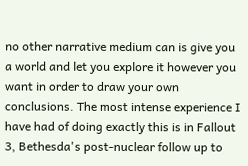no other narrative medium can is give you a world and let you explore it however you want in order to draw your own conclusions. The most intense experience I have had of doing exactly this is in Fallout 3, Bethesda's post-nuclear follow up to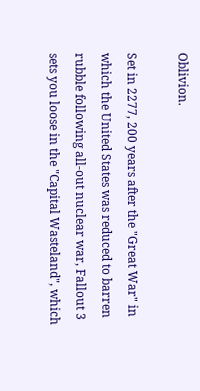Oblivion.

Set in 2277, 200 years after the "Great War" in which the United States was reduced to barren rubble following all-out nuclear war, Fallout 3 sets you loose in the "Capital Wasteland", which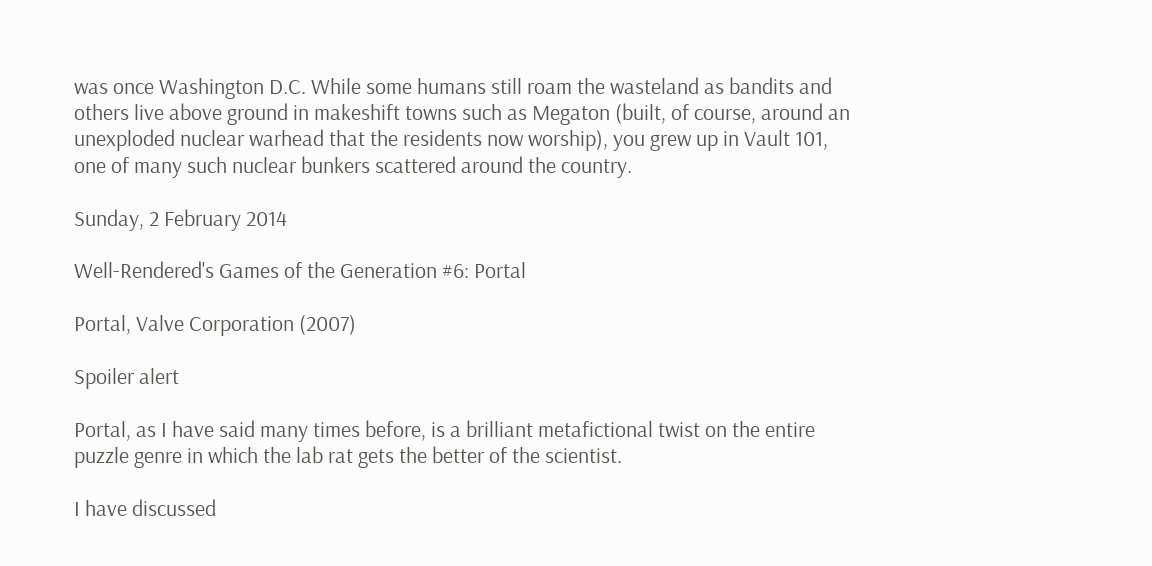was once Washington D.C. While some humans still roam the wasteland as bandits and others live above ground in makeshift towns such as Megaton (built, of course, around an unexploded nuclear warhead that the residents now worship), you grew up in Vault 101, one of many such nuclear bunkers scattered around the country.

Sunday, 2 February 2014

Well-Rendered's Games of the Generation #6: Portal

Portal, Valve Corporation (2007)

Spoiler alert

Portal, as I have said many times before, is a brilliant metafictional twist on the entire puzzle genre in which the lab rat gets the better of the scientist.

I have discussed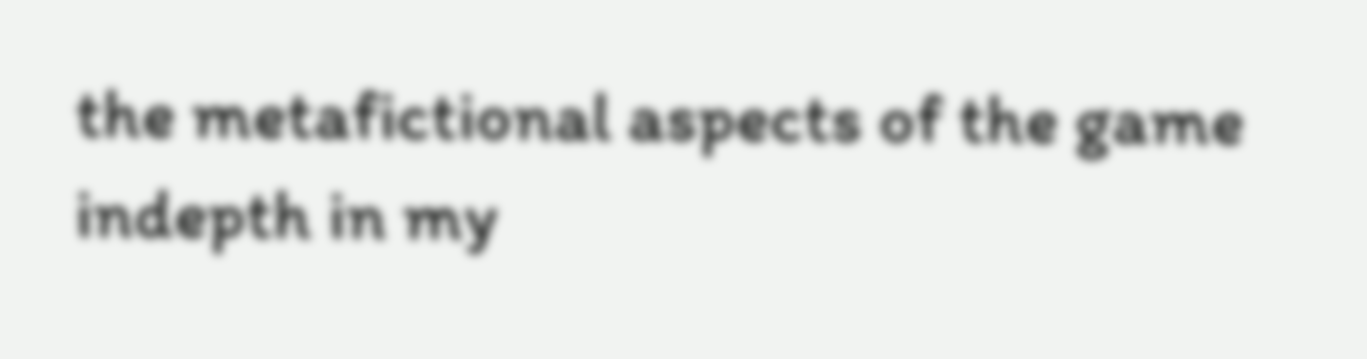the metafictional aspects of the game indepth in my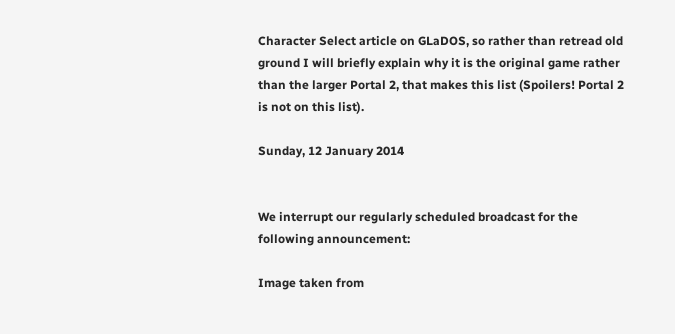Character Select article on GLaDOS, so rather than retread old ground I will briefly explain why it is the original game rather than the larger Portal 2, that makes this list (Spoilers! Portal 2 is not on this list).

Sunday, 12 January 2014


We interrupt our regularly scheduled broadcast for the following announcement:

Image taken from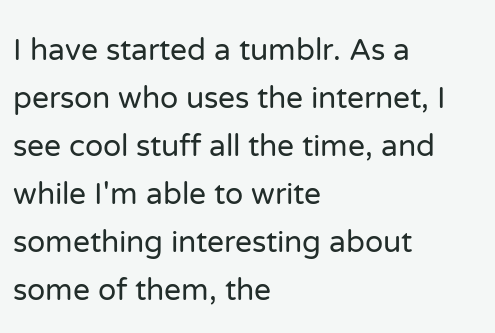I have started a tumblr. As a person who uses the internet, I see cool stuff all the time, and while I'm able to write something interesting about some of them, the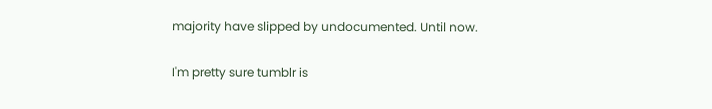majority have slipped by undocumented. Until now.

I'm pretty sure tumblr is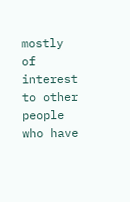mostly of interest to other people who have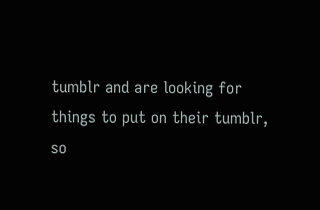tumblr and are looking for things to put on their tumblr, so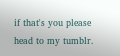if that's you please head to my tumblr.